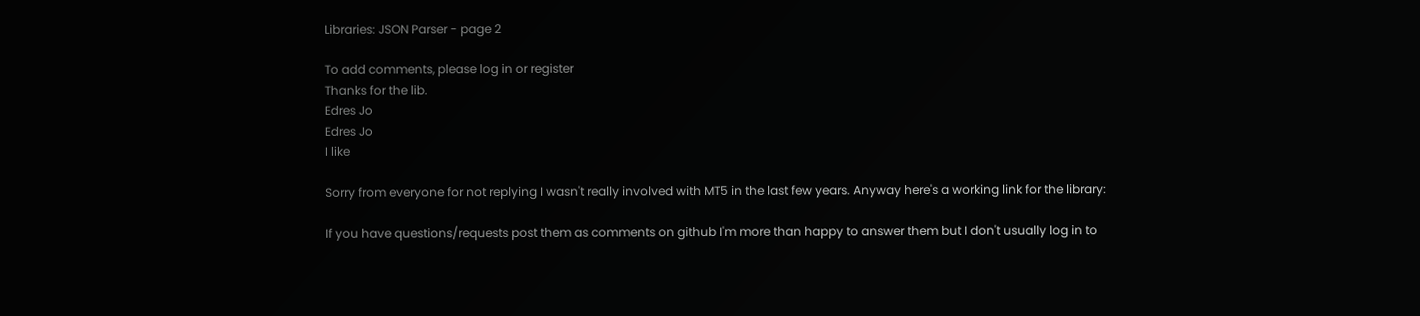Libraries: JSON Parser - page 2

To add comments, please log in or register
Thanks for the lib.
Edres Jo
Edres Jo
I like

Sorry from everyone for not replying I wasn't really involved with MT5 in the last few years. Anyway here's a working link for the library:

If you have questions/requests post them as comments on github I'm more than happy to answer them but I don't usually log in to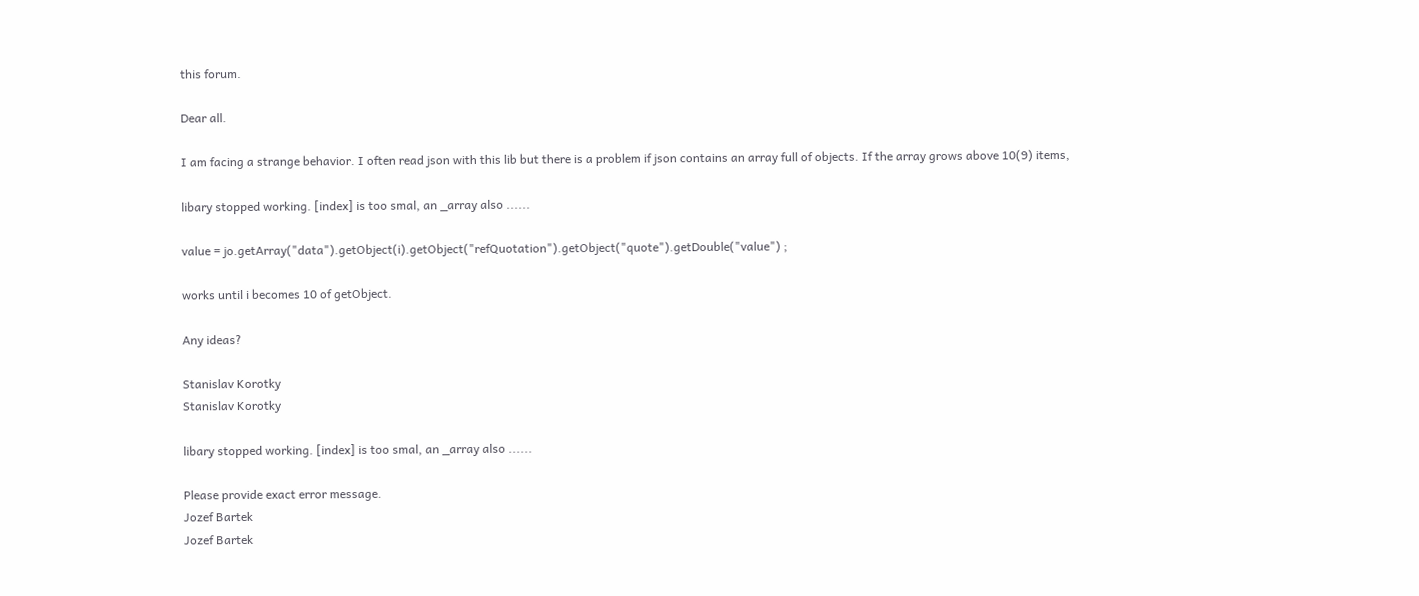this forum.

Dear all.

I am facing a strange behavior. I often read json with this lib but there is a problem if json contains an array full of objects. If the array grows above 10(9) items,

libary stopped working. [index] is too smal, an _array also ......

value = jo.getArray("data").getObject(i).getObject("refQuotation").getObject("quote").getDouble("value") ;

works until i becomes 10 of getObject.

Any ideas?

Stanislav Korotky
Stanislav Korotky

libary stopped working. [index] is too smal, an _array also ......

Please provide exact error message.
Jozef Bartek
Jozef Bartek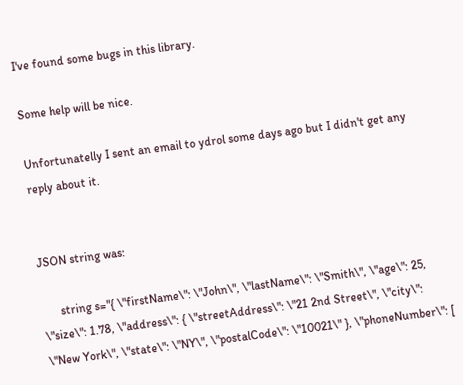I've found some bugs in this library.

Some help will be nice.

Unfortunatelly I sent an email to ydrol some days ago but I didn't get any reply about it.


JSON string was:

      string s="{ \"firstName\": \"John\", \"lastName\": \"Smith\", \"age\": 25, \"size\": 1.78, \"address\": { \"streetAddress\": \"21 2nd Street\", \"city\": \"New York\", \"state\": \"NY\", \"postalCode\": \"10021\" }, \"phoneNumber\": [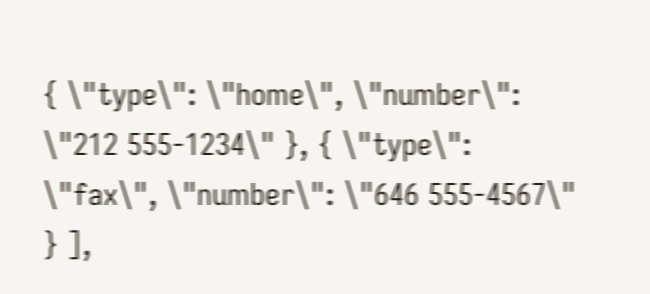{ \"type\": \"home\", \"number\": \"212 555-1234\" }, { \"type\": \"fax\", \"number\": \"646 555-4567\" } ],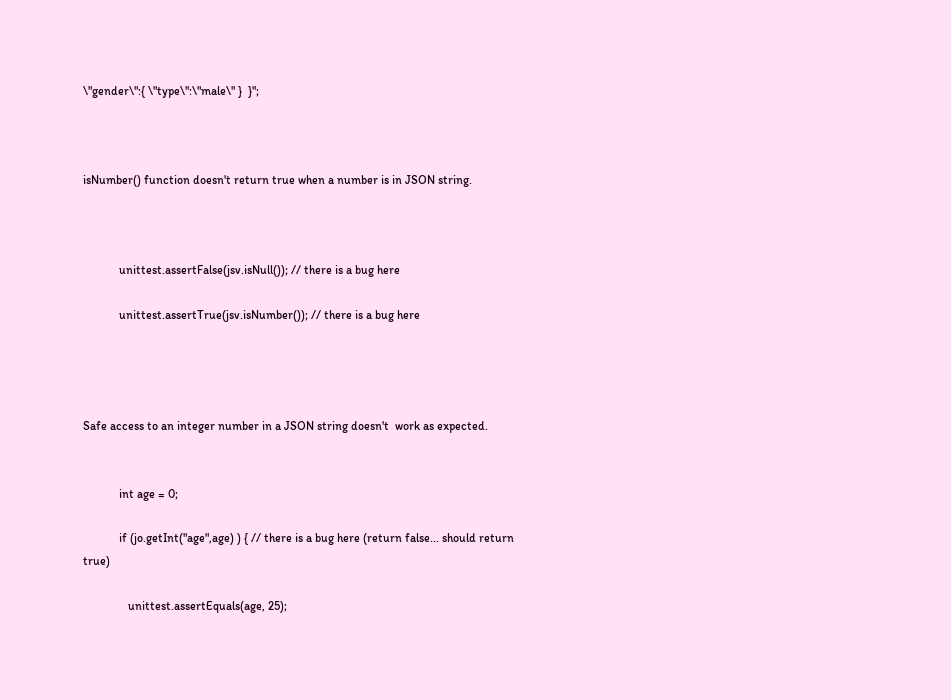\"gender\":{ \"type\":\"male\" }  }";



isNumber() function doesn't return true when a number is in JSON string.



            unittest.assertFalse(jsv.isNull()); // there is a bug here

            unittest.assertTrue(jsv.isNumber()); // there is a bug here




Safe access to an integer number in a JSON string doesn't  work as expected.


            int age = 0;

            if (jo.getInt("age",age) ) { // there is a bug here (return false... should return true)

               unittest.assertEquals(age, 25);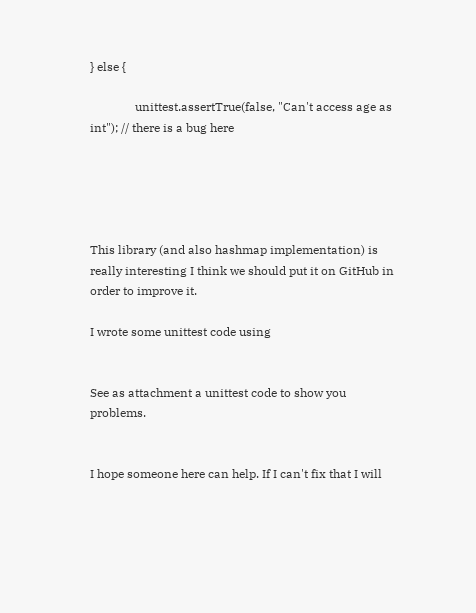} else {

               unittest.assertTrue(false, "Can't access age as int"); // there is a bug here





This library (and also hashmap implementation) is really interesting I think we should put it on GitHub in order to improve it.

I wrote some unittest code using


See as attachment a unittest code to show you problems.


I hope someone here can help. If I can't fix that I will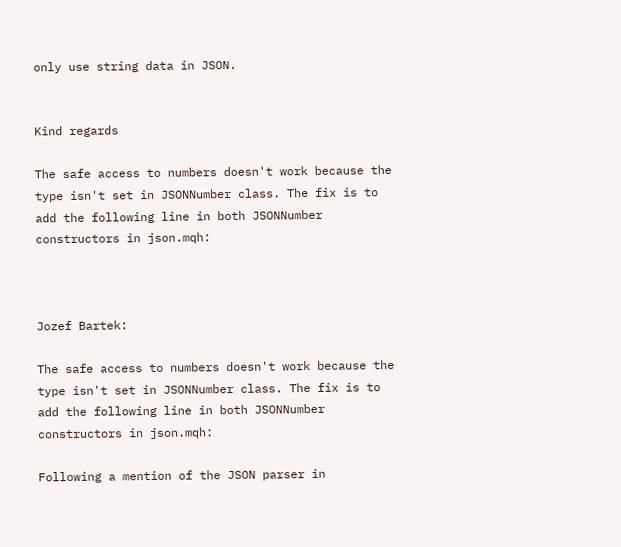only use string data in JSON.


Kind regards

The safe access to numbers doesn't work because the type isn't set in JSONNumber class. The fix is to add the following line in both JSONNumber constructors in json.mqh:



Jozef Bartek:

The safe access to numbers doesn't work because the type isn't set in JSONNumber class. The fix is to add the following line in both JSONNumber constructors in json.mqh:

Following a mention of the JSON parser in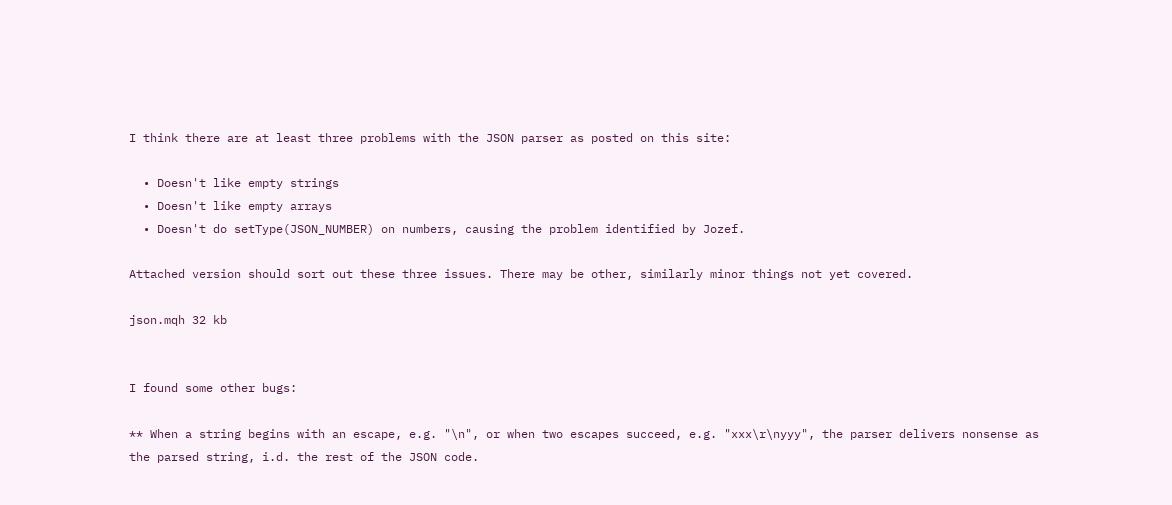I think there are at least three problems with the JSON parser as posted on this site:

  • Doesn't like empty strings
  • Doesn't like empty arrays
  • Doesn't do setType(JSON_NUMBER) on numbers, causing the problem identified by Jozef.

Attached version should sort out these three issues. There may be other, similarly minor things not yet covered.

json.mqh 32 kb


I found some other bugs:

** When a string begins with an escape, e.g. "\n", or when two escapes succeed, e.g. "xxx\r\nyyy", the parser delivers nonsense as the parsed string, i.d. the rest of the JSON code.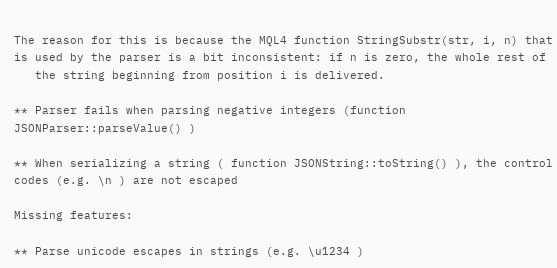The reason for this is because the MQL4 function StringSubstr(str, i, n) that is used by the parser is a bit inconsistent: if n is zero, the whole rest of
   the string beginning from position i is delivered.

** Parser fails when parsing negative integers (function JSONParser::parseValue() )

** When serializing a string ( function JSONString::toString() ), the control codes (e.g. \n ) are not escaped

Missing features:

** Parse unicode escapes in strings (e.g. \u1234 )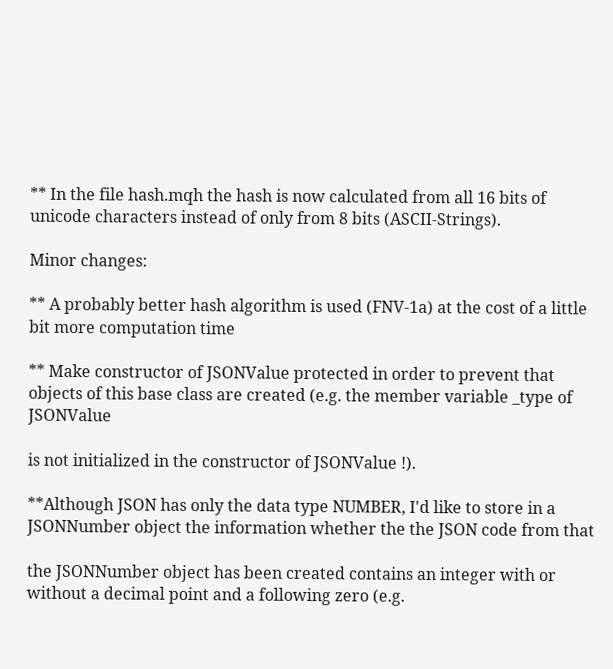** In the file hash.mqh the hash is now calculated from all 16 bits of unicode characters instead of only from 8 bits (ASCII-Strings).

Minor changes:

** A probably better hash algorithm is used (FNV-1a) at the cost of a little bit more computation time

** Make constructor of JSONValue protected in order to prevent that objects of this base class are created (e.g. the member variable _type of JSONValue

is not initialized in the constructor of JSONValue !).

**Although JSON has only the data type NUMBER, I'd like to store in a JSONNumber object the information whether the the JSON code from that

the JSONNumber object has been created contains an integer with or without a decimal point and a following zero (e.g.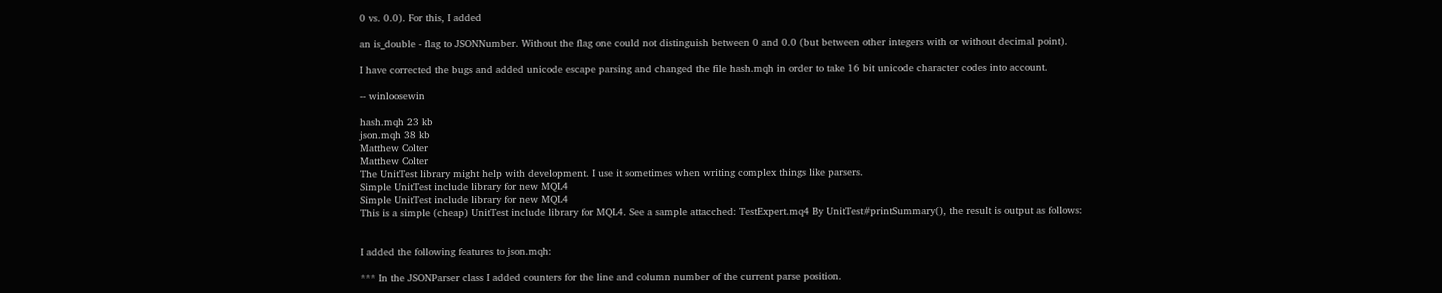0 vs. 0.0). For this, I added

an is_double - flag to JSONNumber. Without the flag one could not distinguish between 0 and 0.0 (but between other integers with or without decimal point).

I have corrected the bugs and added unicode escape parsing and changed the file hash.mqh in order to take 16 bit unicode character codes into account.

-- winloosewin

hash.mqh 23 kb
json.mqh 38 kb
Matthew Colter
Matthew Colter
The UnitTest library might help with development. I use it sometimes when writing complex things like parsers.
Simple UnitTest include library for new MQL4
Simple UnitTest include library for new MQL4
This is a simple (cheap) UnitTest include library for MQL4. See a sample attacched: TestExpert.mq4 By UnitTest#printSummary(), the result is output as follows:


I added the following features to json.mqh:

*** In the JSONParser class I added counters for the line and column number of the current parse position.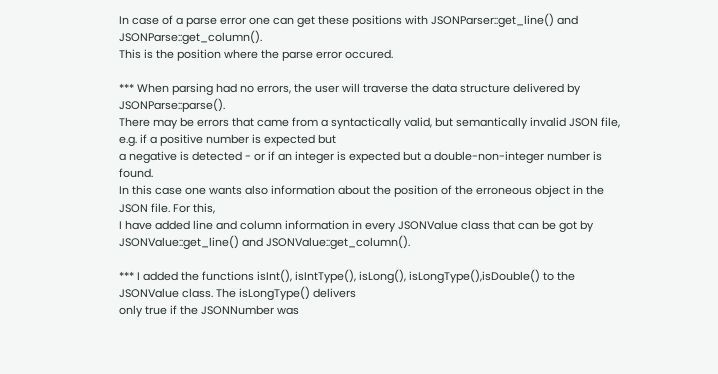In case of a parse error one can get these positions with JSONParser::get_line() and JSONParse::get_column().
This is the position where the parse error occured.

*** When parsing had no errors, the user will traverse the data structure delivered by JSONParse::parse().
There may be errors that came from a syntactically valid, but semantically invalid JSON file, e.g. if a positive number is expected but
a negative is detected - or if an integer is expected but a double-non-integer number is found.
In this case one wants also information about the position of the erroneous object in the JSON file. For this,
I have added line and column information in every JSONValue class that can be got by JSONValue::get_line() and JSONValue::get_column().

*** I added the functions isInt(), isIntType(), isLong(), isLongType(),isDouble() to the JSONValue class. The isLongType() delivers
only true if the JSONNumber was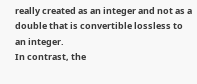really created as an integer and not as a double that is convertible lossless to an integer.
In contrast, the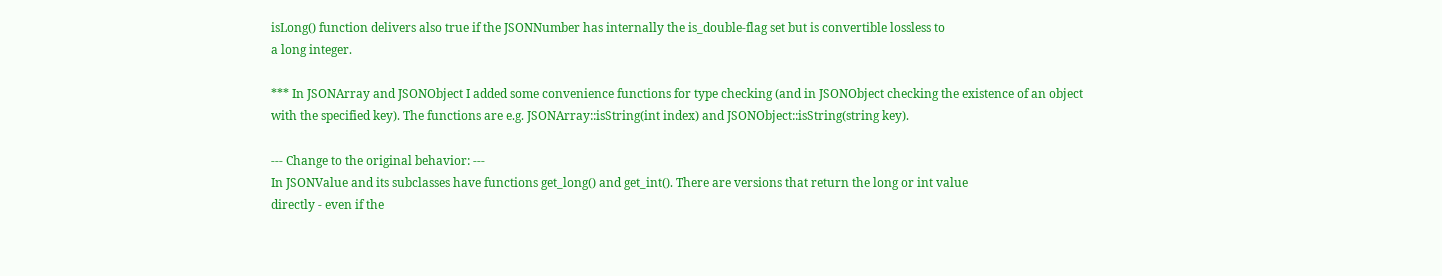isLong() function delivers also true if the JSONNumber has internally the is_double-flag set but is convertible lossless to
a long integer.

*** In JSONArray and JSONObject I added some convenience functions for type checking (and in JSONObject checking the existence of an object
with the specified key). The functions are e.g. JSONArray::isString(int index) and JSONObject::isString(string key).

--- Change to the original behavior: ---
In JSONValue and its subclasses have functions get_long() and get_int(). There are versions that return the long or int value
directly - even if the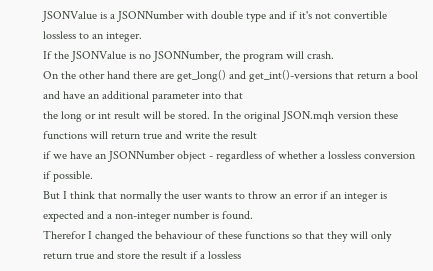JSONValue is a JSONNumber with double type and if it's not convertible lossless to an integer.
If the JSONValue is no JSONNumber, the program will crash.
On the other hand there are get_long() and get_int()-versions that return a bool and have an additional parameter into that
the long or int result will be stored. In the original JSON.mqh version these functions will return true and write the result
if we have an JSONNumber object - regardless of whether a lossless conversion if possible.
But I think that normally the user wants to throw an error if an integer is expected and a non-integer number is found.
Therefor I changed the behaviour of these functions so that they will only return true and store the result if a lossless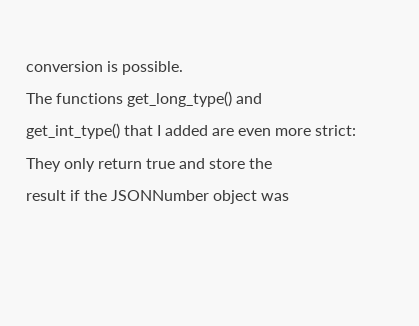conversion is possible.
The functions get_long_type() and get_int_type() that I added are even more strict: They only return true and store the
result if the JSONNumber object was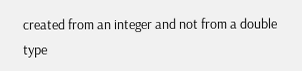created from an integer and not from a double type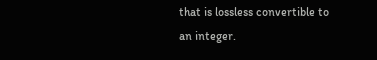that is lossless convertible to an integer.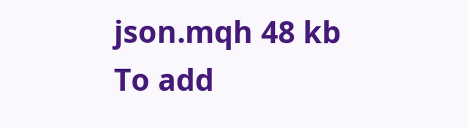json.mqh 48 kb
To add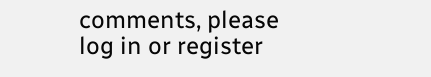comments, please log in or register